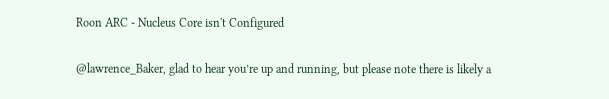Roon ARC - Nucleus Core isn't Configured

@lawrence_Baker, glad to hear you’re up and running, but please note there is likely a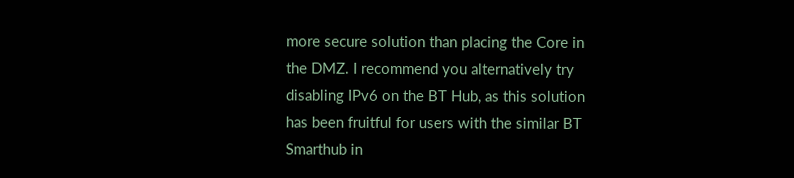more secure solution than placing the Core in the DMZ. I recommend you alternatively try disabling IPv6 on the BT Hub, as this solution has been fruitful for users with the similar BT Smarthub in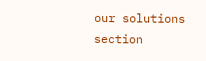our solutions section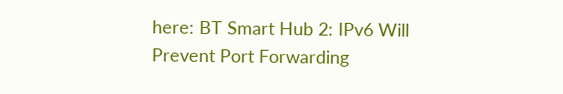here: BT Smart Hub 2: IPv6 Will Prevent Port Forwarding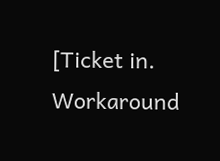[Ticket in. Workaround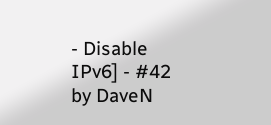- Disable IPv6] - #42 by DaveN